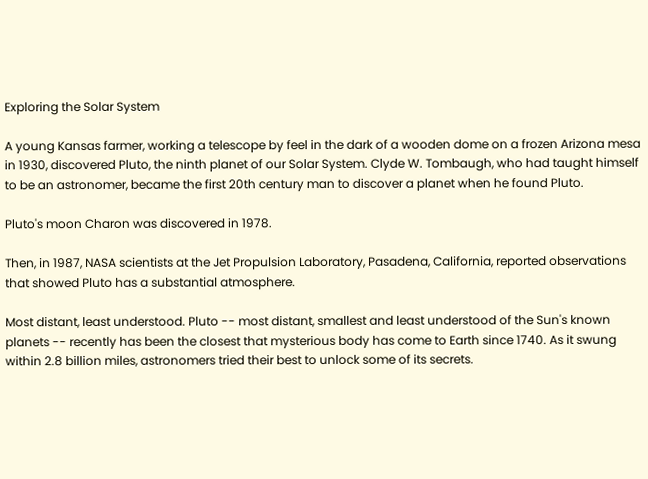Exploring the Solar System

A young Kansas farmer, working a telescope by feel in the dark of a wooden dome on a frozen Arizona mesa in 1930, discovered Pluto, the ninth planet of our Solar System. Clyde W. Tombaugh, who had taught himself to be an astronomer, became the first 20th century man to discover a planet when he found Pluto.

Pluto's moon Charon was discovered in 1978.

Then, in 1987, NASA scientists at the Jet Propulsion Laboratory, Pasadena, California, reported observations that showed Pluto has a substantial atmosphere.

Most distant, least understood. Pluto -- most distant, smallest and least understood of the Sun's known planets -- recently has been the closest that mysterious body has come to Earth since 1740. As it swung within 2.8 billion miles, astronomers tried their best to unlock some of its secrets.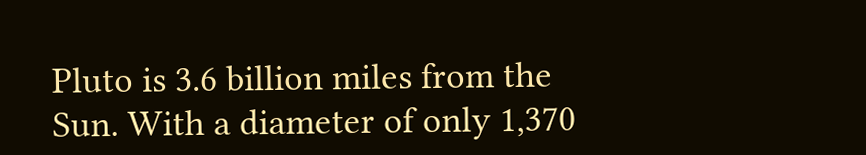Pluto is 3.6 billion miles from the Sun. With a diameter of only 1,370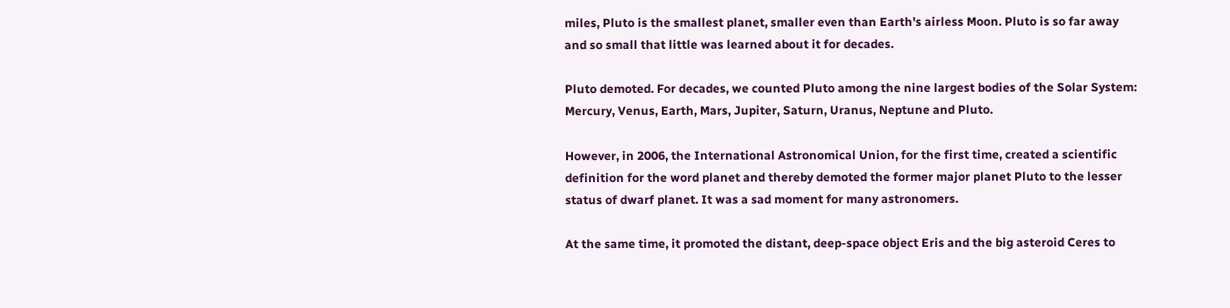miles, Pluto is the smallest planet, smaller even than Earth's airless Moon. Pluto is so far away and so small that little was learned about it for decades.

Pluto demoted. For decades, we counted Pluto among the nine largest bodies of the Solar System: Mercury, Venus, Earth, Mars, Jupiter, Saturn, Uranus, Neptune and Pluto.

However, in 2006, the International Astronomical Union, for the first time, created a scientific definition for the word planet and thereby demoted the former major planet Pluto to the lesser status of dwarf planet. It was a sad moment for many astronomers.

At the same time, it promoted the distant, deep-space object Eris and the big asteroid Ceres to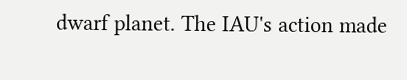dwarf planet. The IAU's action made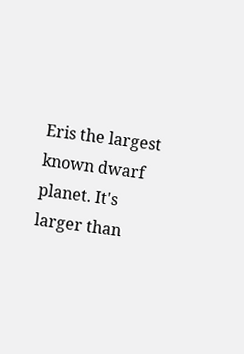Eris the largest known dwarf planet. It's larger than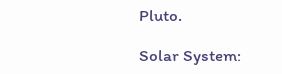Pluto.

Solar System: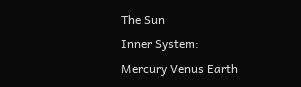The Sun
Inner System: Mercury Venus Earth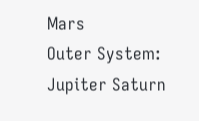Mars
Outer System: Jupiter Saturn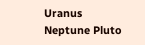Uranus Neptune Pluto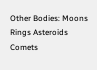Other Bodies: Moons Rings Asteroids Comets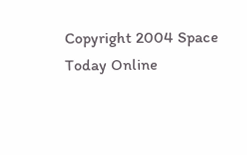Copyright 2004 Space Today Online